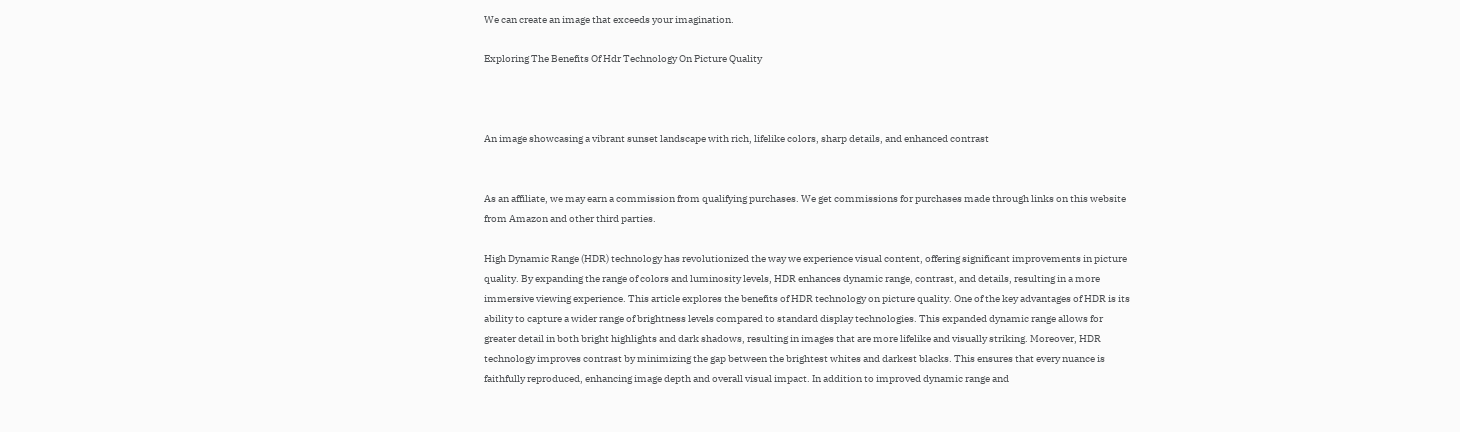We can create an image that exceeds your imagination.

Exploring The Benefits Of Hdr Technology On Picture Quality



An image showcasing a vibrant sunset landscape with rich, lifelike colors, sharp details, and enhanced contrast


As an affiliate, we may earn a commission from qualifying purchases. We get commissions for purchases made through links on this website from Amazon and other third parties.

High Dynamic Range (HDR) technology has revolutionized the way we experience visual content, offering significant improvements in picture quality. By expanding the range of colors and luminosity levels, HDR enhances dynamic range, contrast, and details, resulting in a more immersive viewing experience. This article explores the benefits of HDR technology on picture quality. One of the key advantages of HDR is its ability to capture a wider range of brightness levels compared to standard display technologies. This expanded dynamic range allows for greater detail in both bright highlights and dark shadows, resulting in images that are more lifelike and visually striking. Moreover, HDR technology improves contrast by minimizing the gap between the brightest whites and darkest blacks. This ensures that every nuance is faithfully reproduced, enhancing image depth and overall visual impact. In addition to improved dynamic range and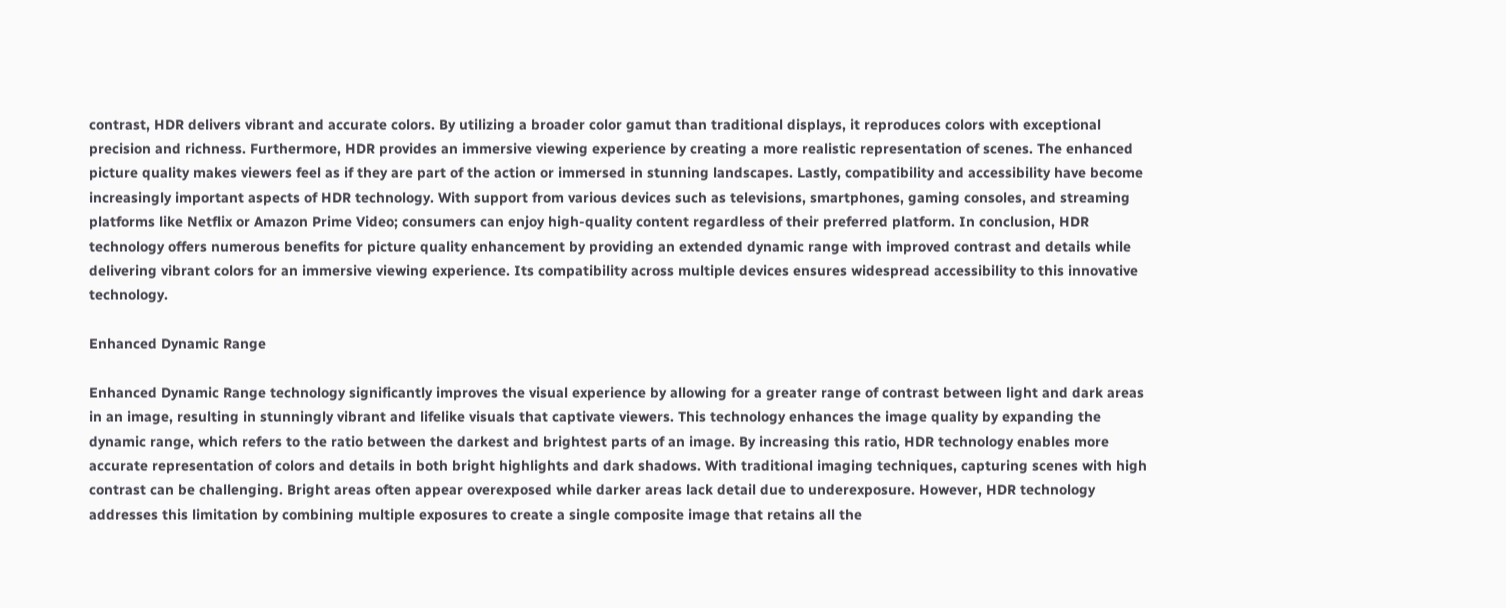contrast, HDR delivers vibrant and accurate colors. By utilizing a broader color gamut than traditional displays, it reproduces colors with exceptional precision and richness. Furthermore, HDR provides an immersive viewing experience by creating a more realistic representation of scenes. The enhanced picture quality makes viewers feel as if they are part of the action or immersed in stunning landscapes. Lastly, compatibility and accessibility have become increasingly important aspects of HDR technology. With support from various devices such as televisions, smartphones, gaming consoles, and streaming platforms like Netflix or Amazon Prime Video; consumers can enjoy high-quality content regardless of their preferred platform. In conclusion, HDR technology offers numerous benefits for picture quality enhancement by providing an extended dynamic range with improved contrast and details while delivering vibrant colors for an immersive viewing experience. Its compatibility across multiple devices ensures widespread accessibility to this innovative technology.

Enhanced Dynamic Range

Enhanced Dynamic Range technology significantly improves the visual experience by allowing for a greater range of contrast between light and dark areas in an image, resulting in stunningly vibrant and lifelike visuals that captivate viewers. This technology enhances the image quality by expanding the dynamic range, which refers to the ratio between the darkest and brightest parts of an image. By increasing this ratio, HDR technology enables more accurate representation of colors and details in both bright highlights and dark shadows. With traditional imaging techniques, capturing scenes with high contrast can be challenging. Bright areas often appear overexposed while darker areas lack detail due to underexposure. However, HDR technology addresses this limitation by combining multiple exposures to create a single composite image that retains all the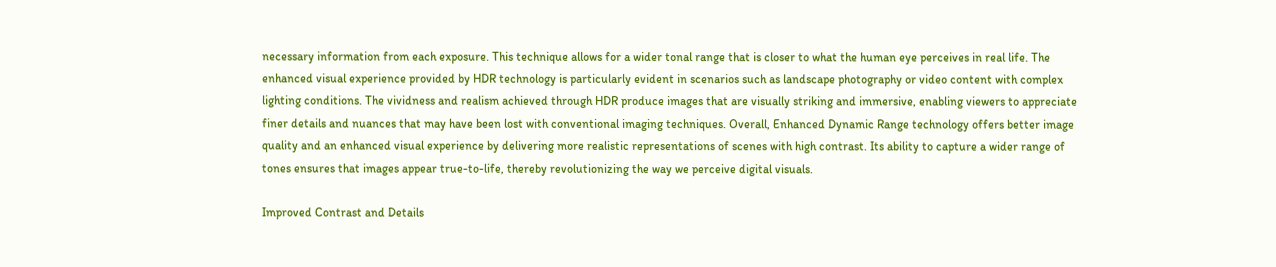necessary information from each exposure. This technique allows for a wider tonal range that is closer to what the human eye perceives in real life. The enhanced visual experience provided by HDR technology is particularly evident in scenarios such as landscape photography or video content with complex lighting conditions. The vividness and realism achieved through HDR produce images that are visually striking and immersive, enabling viewers to appreciate finer details and nuances that may have been lost with conventional imaging techniques. Overall, Enhanced Dynamic Range technology offers better image quality and an enhanced visual experience by delivering more realistic representations of scenes with high contrast. Its ability to capture a wider range of tones ensures that images appear true-to-life, thereby revolutionizing the way we perceive digital visuals.

Improved Contrast and Details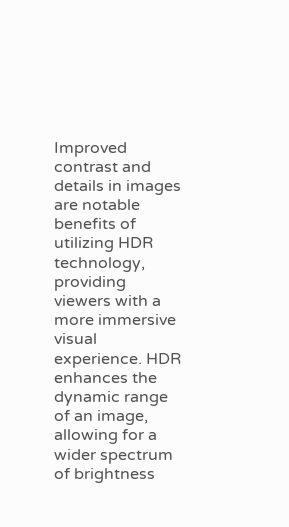Improved contrast and details in images are notable benefits of utilizing HDR technology, providing viewers with a more immersive visual experience. HDR enhances the dynamic range of an image, allowing for a wider spectrum of brightness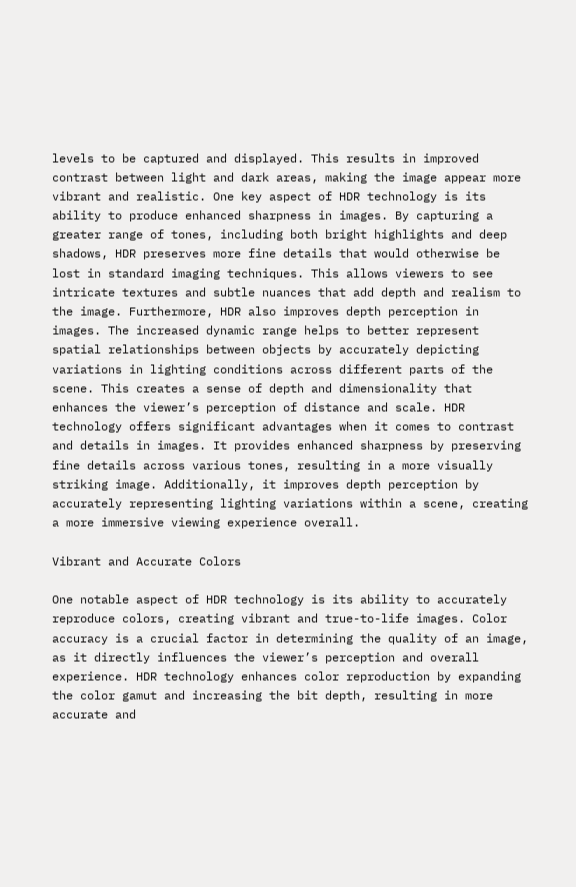levels to be captured and displayed. This results in improved contrast between light and dark areas, making the image appear more vibrant and realistic. One key aspect of HDR technology is its ability to produce enhanced sharpness in images. By capturing a greater range of tones, including both bright highlights and deep shadows, HDR preserves more fine details that would otherwise be lost in standard imaging techniques. This allows viewers to see intricate textures and subtle nuances that add depth and realism to the image. Furthermore, HDR also improves depth perception in images. The increased dynamic range helps to better represent spatial relationships between objects by accurately depicting variations in lighting conditions across different parts of the scene. This creates a sense of depth and dimensionality that enhances the viewer’s perception of distance and scale. HDR technology offers significant advantages when it comes to contrast and details in images. It provides enhanced sharpness by preserving fine details across various tones, resulting in a more visually striking image. Additionally, it improves depth perception by accurately representing lighting variations within a scene, creating a more immersive viewing experience overall.

Vibrant and Accurate Colors

One notable aspect of HDR technology is its ability to accurately reproduce colors, creating vibrant and true-to-life images. Color accuracy is a crucial factor in determining the quality of an image, as it directly influences the viewer’s perception and overall experience. HDR technology enhances color reproduction by expanding the color gamut and increasing the bit depth, resulting in more accurate and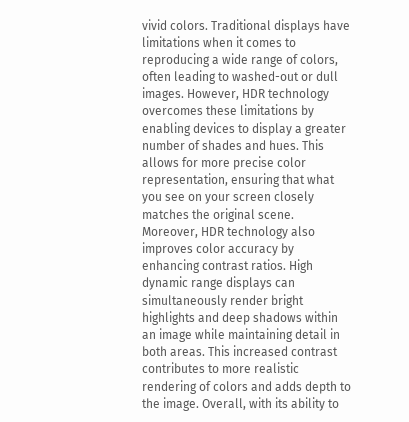vivid colors. Traditional displays have limitations when it comes to reproducing a wide range of colors, often leading to washed-out or dull images. However, HDR technology overcomes these limitations by enabling devices to display a greater number of shades and hues. This allows for more precise color representation, ensuring that what you see on your screen closely matches the original scene. Moreover, HDR technology also improves color accuracy by enhancing contrast ratios. High dynamic range displays can simultaneously render bright highlights and deep shadows within an image while maintaining detail in both areas. This increased contrast contributes to more realistic rendering of colors and adds depth to the image. Overall, with its ability to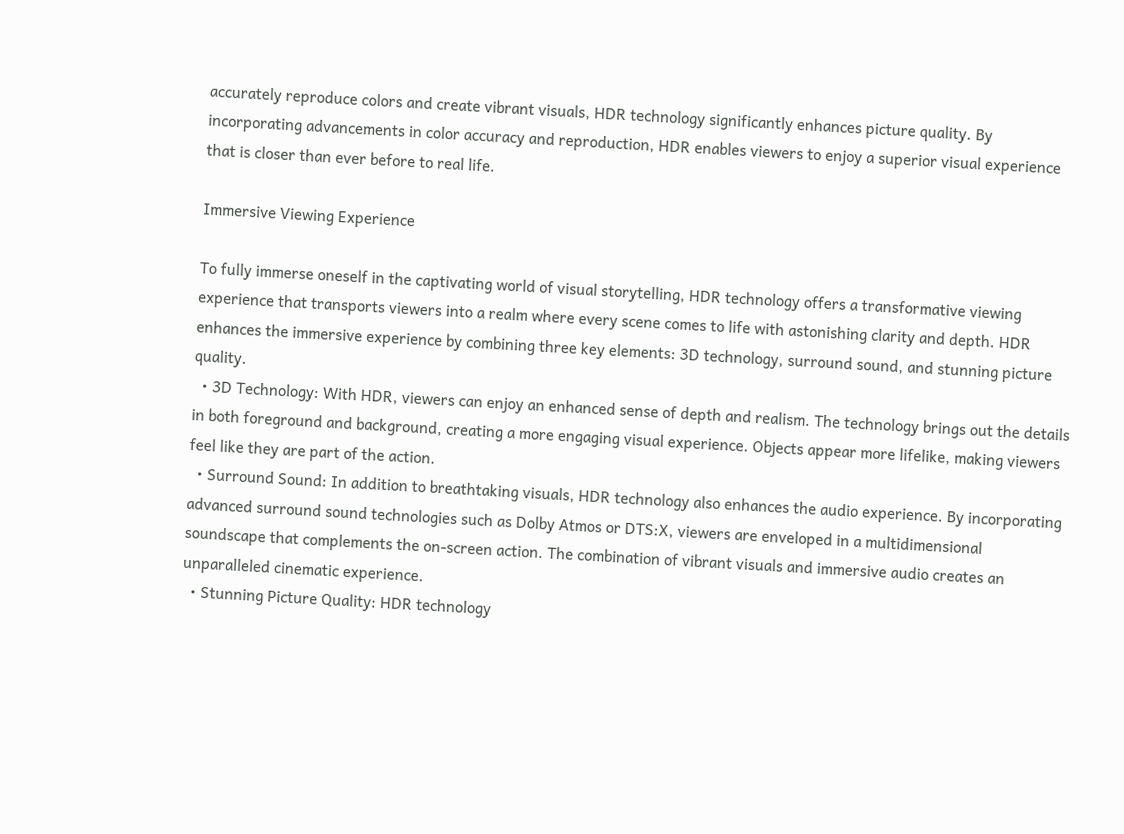accurately reproduce colors and create vibrant visuals, HDR technology significantly enhances picture quality. By incorporating advancements in color accuracy and reproduction, HDR enables viewers to enjoy a superior visual experience that is closer than ever before to real life.

Immersive Viewing Experience

To fully immerse oneself in the captivating world of visual storytelling, HDR technology offers a transformative viewing experience that transports viewers into a realm where every scene comes to life with astonishing clarity and depth. HDR enhances the immersive experience by combining three key elements: 3D technology, surround sound, and stunning picture quality.
  • 3D Technology: With HDR, viewers can enjoy an enhanced sense of depth and realism. The technology brings out the details in both foreground and background, creating a more engaging visual experience. Objects appear more lifelike, making viewers feel like they are part of the action.
  • Surround Sound: In addition to breathtaking visuals, HDR technology also enhances the audio experience. By incorporating advanced surround sound technologies such as Dolby Atmos or DTS:X, viewers are enveloped in a multidimensional soundscape that complements the on-screen action. The combination of vibrant visuals and immersive audio creates an unparalleled cinematic experience.
  • Stunning Picture Quality: HDR technology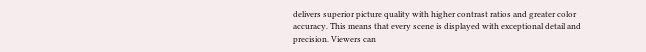delivers superior picture quality with higher contrast ratios and greater color accuracy. This means that every scene is displayed with exceptional detail and precision. Viewers can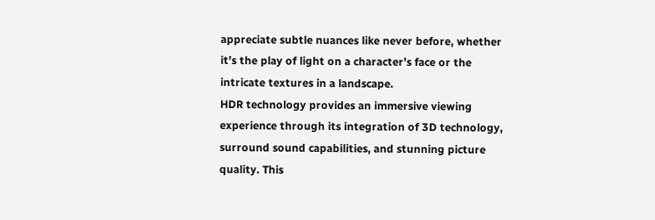appreciate subtle nuances like never before, whether it’s the play of light on a character’s face or the intricate textures in a landscape.
HDR technology provides an immersive viewing experience through its integration of 3D technology, surround sound capabilities, and stunning picture quality. This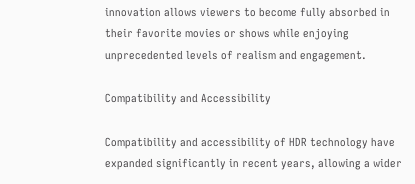innovation allows viewers to become fully absorbed in their favorite movies or shows while enjoying unprecedented levels of realism and engagement.

Compatibility and Accessibility

Compatibility and accessibility of HDR technology have expanded significantly in recent years, allowing a wider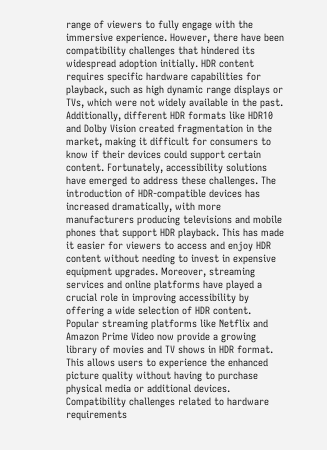range of viewers to fully engage with the immersive experience. However, there have been compatibility challenges that hindered its widespread adoption initially. HDR content requires specific hardware capabilities for playback, such as high dynamic range displays or TVs, which were not widely available in the past. Additionally, different HDR formats like HDR10 and Dolby Vision created fragmentation in the market, making it difficult for consumers to know if their devices could support certain content. Fortunately, accessibility solutions have emerged to address these challenges. The introduction of HDR-compatible devices has increased dramatically, with more manufacturers producing televisions and mobile phones that support HDR playback. This has made it easier for viewers to access and enjoy HDR content without needing to invest in expensive equipment upgrades. Moreover, streaming services and online platforms have played a crucial role in improving accessibility by offering a wide selection of HDR content. Popular streaming platforms like Netflix and Amazon Prime Video now provide a growing library of movies and TV shows in HDR format. This allows users to experience the enhanced picture quality without having to purchase physical media or additional devices. Compatibility challenges related to hardware requirements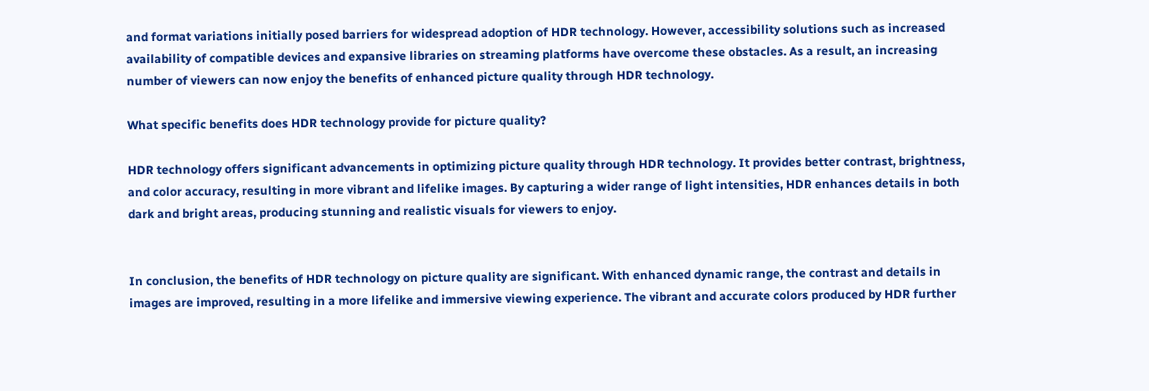and format variations initially posed barriers for widespread adoption of HDR technology. However, accessibility solutions such as increased availability of compatible devices and expansive libraries on streaming platforms have overcome these obstacles. As a result, an increasing number of viewers can now enjoy the benefits of enhanced picture quality through HDR technology.

What specific benefits does HDR technology provide for picture quality?

HDR technology offers significant advancements in optimizing picture quality through HDR technology. It provides better contrast, brightness, and color accuracy, resulting in more vibrant and lifelike images. By capturing a wider range of light intensities, HDR enhances details in both dark and bright areas, producing stunning and realistic visuals for viewers to enjoy.


In conclusion, the benefits of HDR technology on picture quality are significant. With enhanced dynamic range, the contrast and details in images are improved, resulting in a more lifelike and immersive viewing experience. The vibrant and accurate colors produced by HDR further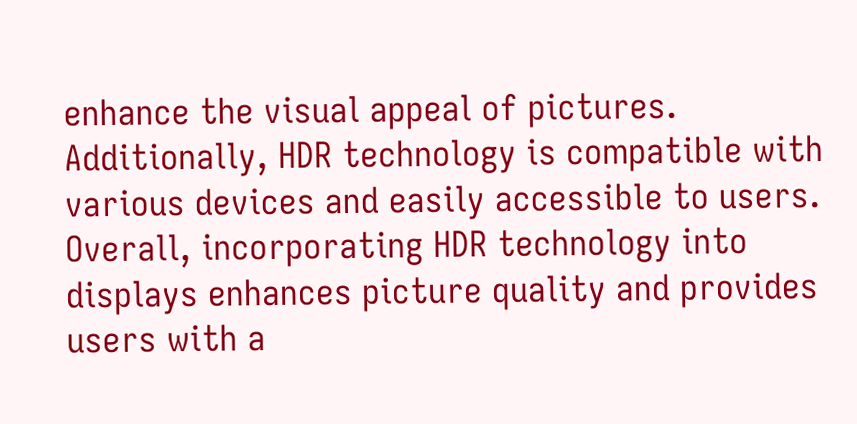enhance the visual appeal of pictures. Additionally, HDR technology is compatible with various devices and easily accessible to users. Overall, incorporating HDR technology into displays enhances picture quality and provides users with a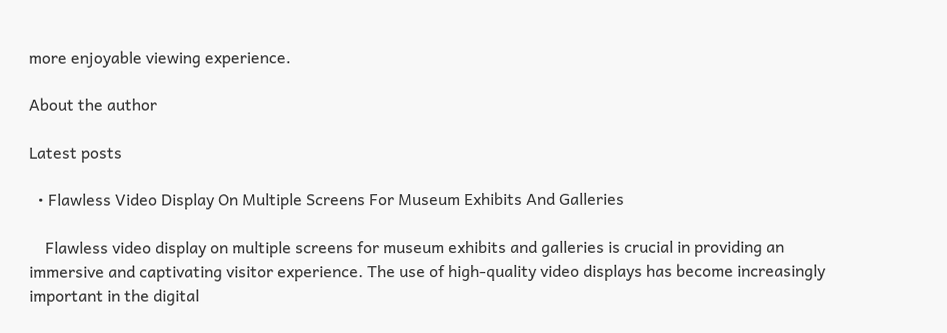more enjoyable viewing experience.

About the author

Latest posts

  • Flawless Video Display On Multiple Screens For Museum Exhibits And Galleries

    Flawless video display on multiple screens for museum exhibits and galleries is crucial in providing an immersive and captivating visitor experience. The use of high-quality video displays has become increasingly important in the digital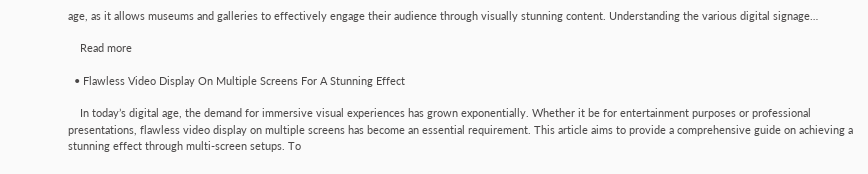age, as it allows museums and galleries to effectively engage their audience through visually stunning content. Understanding the various digital signage…

    Read more

  • Flawless Video Display On Multiple Screens For A Stunning Effect

    In today’s digital age, the demand for immersive visual experiences has grown exponentially. Whether it be for entertainment purposes or professional presentations, flawless video display on multiple screens has become an essential requirement. This article aims to provide a comprehensive guide on achieving a stunning effect through multi-screen setups. To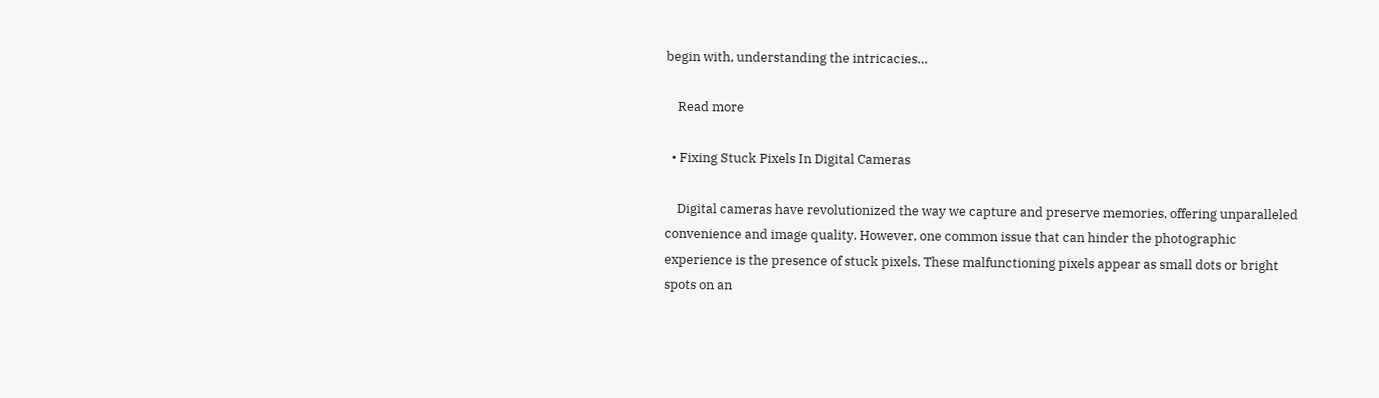begin with, understanding the intricacies…

    Read more

  • Fixing Stuck Pixels In Digital Cameras

    Digital cameras have revolutionized the way we capture and preserve memories, offering unparalleled convenience and image quality. However, one common issue that can hinder the photographic experience is the presence of stuck pixels. These malfunctioning pixels appear as small dots or bright spots on an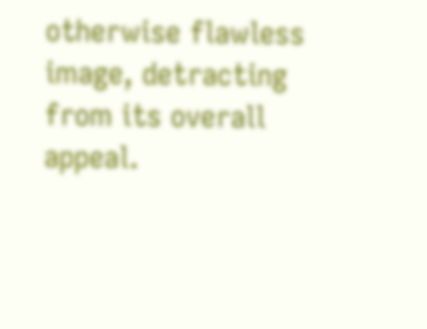otherwise flawless image, detracting from its overall appeal.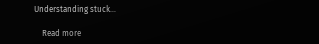Understanding stuck…

    Read more